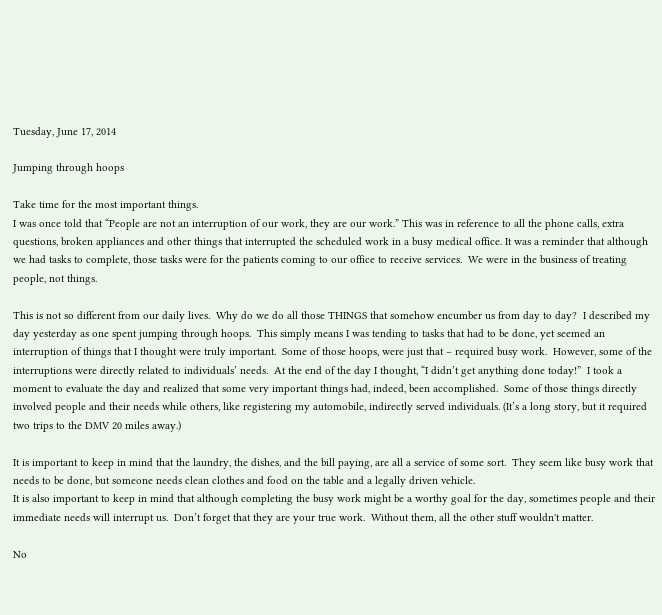Tuesday, June 17, 2014

Jumping through hoops

Take time for the most important things.
I was once told that “People are not an interruption of our work, they are our work.” This was in reference to all the phone calls, extra questions, broken appliances and other things that interrupted the scheduled work in a busy medical office. It was a reminder that although we had tasks to complete, those tasks were for the patients coming to our office to receive services.  We were in the business of treating people, not things.

This is not so different from our daily lives.  Why do we do all those THINGS that somehow encumber us from day to day?  I described my day yesterday as one spent jumping through hoops.  This simply means I was tending to tasks that had to be done, yet seemed an interruption of things that I thought were truly important.  Some of those hoops, were just that – required busy work.  However, some of the interruptions were directly related to individuals’ needs.  At the end of the day I thought, “I didn’t get anything done today!”  I took a moment to evaluate the day and realized that some very important things had, indeed, been accomplished.  Some of those things directly involved people and their needs while others, like registering my automobile, indirectly served individuals. (It’s a long story, but it required two trips to the DMV 20 miles away.)

It is important to keep in mind that the laundry, the dishes, and the bill paying, are all a service of some sort.  They seem like busy work that needs to be done, but someone needs clean clothes and food on the table and a legally driven vehicle.
It is also important to keep in mind that although completing the busy work might be a worthy goal for the day, sometimes people and their immediate needs will interrupt us.  Don’t forget that they are your true work.  Without them, all the other stuff wouldn't matter.

No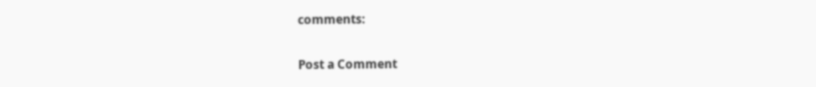comments:

Post a Comment